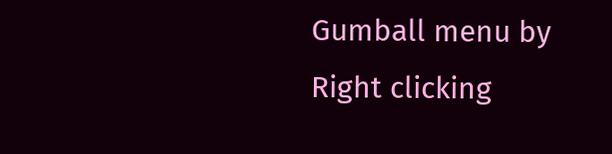Gumball menu by Right clicking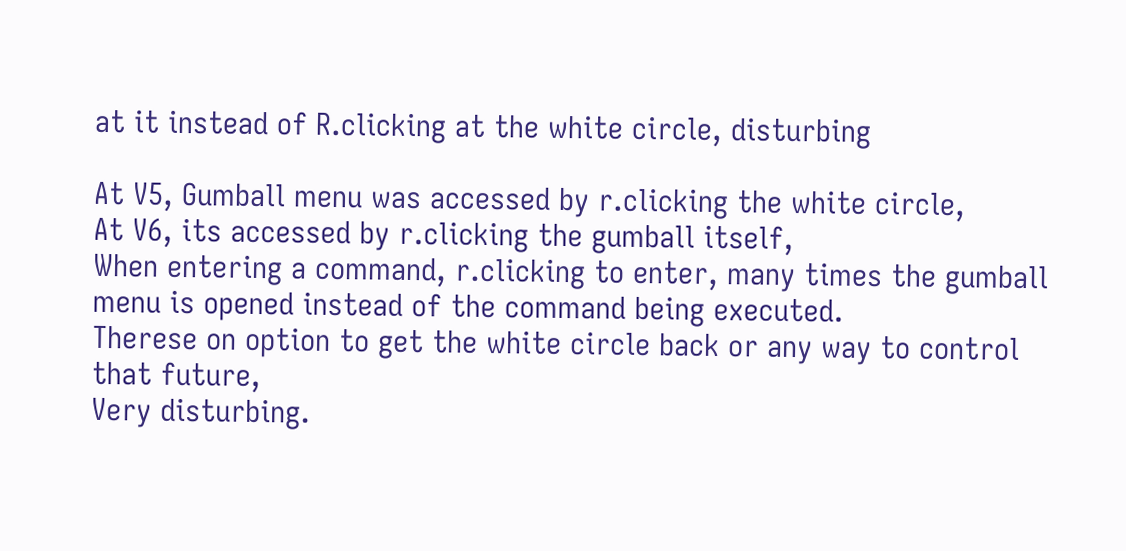at it instead of R.clicking at the white circle, disturbing

At V5, Gumball menu was accessed by r.clicking the white circle,
At V6, its accessed by r.clicking the gumball itself,
When entering a command, r.clicking to enter, many times the gumball menu is opened instead of the command being executed.
Therese on option to get the white circle back or any way to control that future,
Very disturbing.